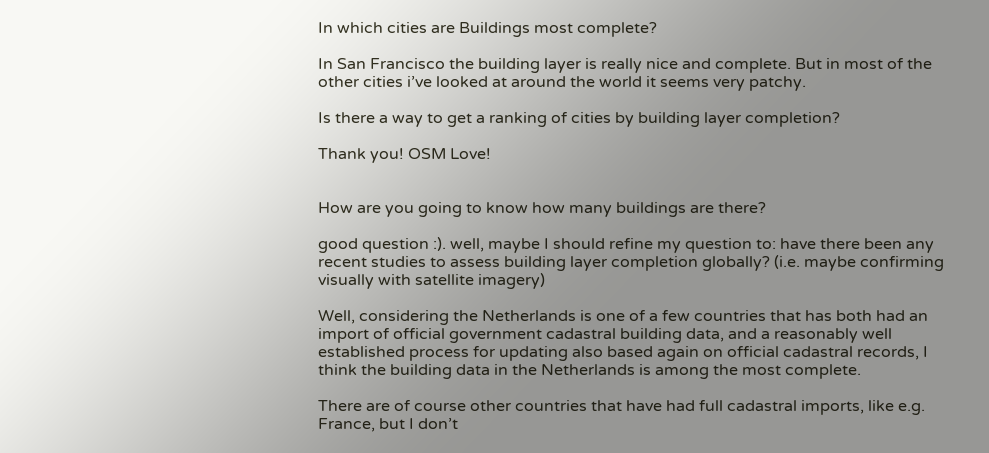In which cities are Buildings most complete?

In San Francisco the building layer is really nice and complete. But in most of the other cities i’ve looked at around the world it seems very patchy.

Is there a way to get a ranking of cities by building layer completion?

Thank you! OSM Love!


How are you going to know how many buildings are there?

good question :). well, maybe I should refine my question to: have there been any recent studies to assess building layer completion globally? (i.e. maybe confirming visually with satellite imagery)

Well, considering the Netherlands is one of a few countries that has both had an import of official government cadastral building data, and a reasonably well established process for updating also based again on official cadastral records, I think the building data in the Netherlands is among the most complete.

There are of course other countries that have had full cadastral imports, like e.g. France, but I don’t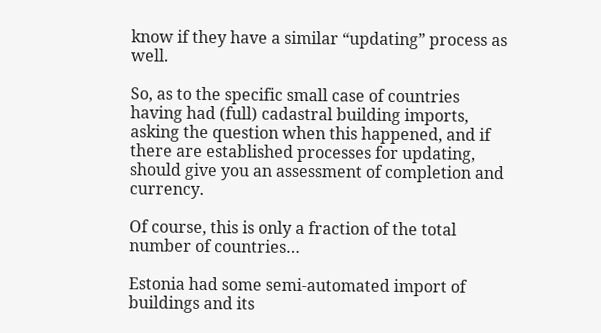know if they have a similar “updating” process as well.

So, as to the specific small case of countries having had (full) cadastral building imports, asking the question when this happened, and if there are established processes for updating, should give you an assessment of completion and currency.

Of course, this is only a fraction of the total number of countries…

Estonia had some semi-automated import of buildings and its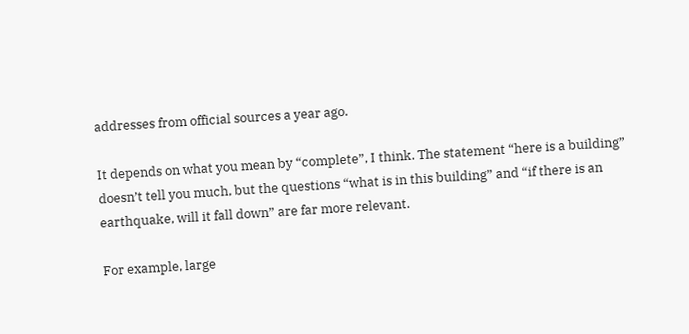addresses from official sources a year ago.

It depends on what you mean by “complete”, I think. The statement “here is a building” doesn’t tell you much, but the questions “what is in this building” and “if there is an earthquake, will it fall down” are far more relevant.

For example, large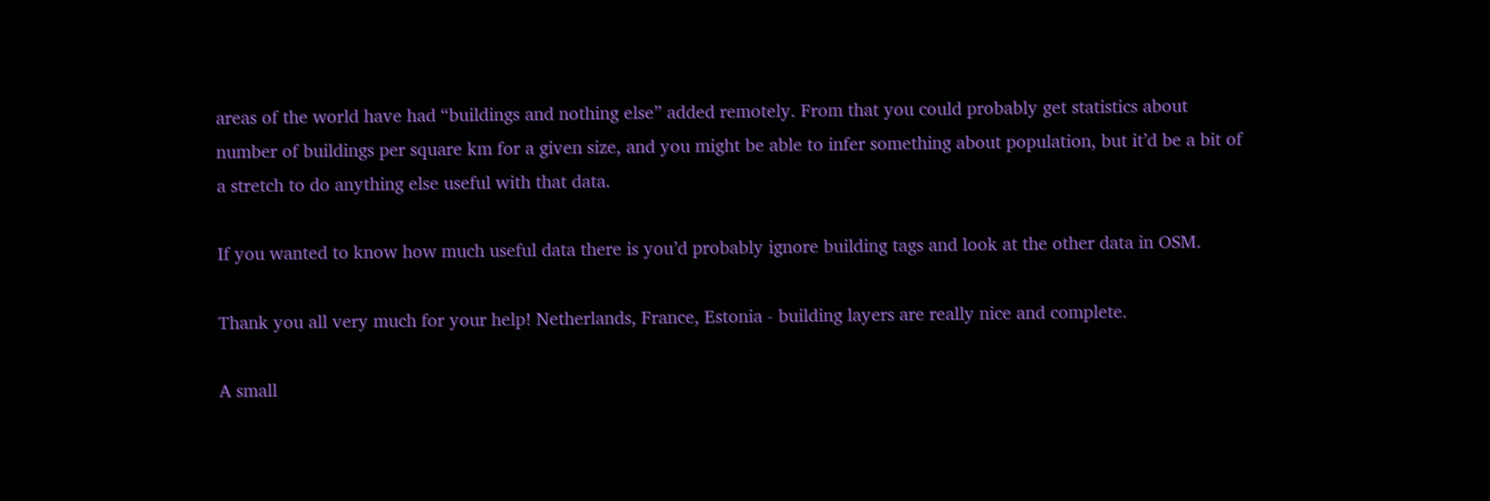areas of the world have had “buildings and nothing else” added remotely. From that you could probably get statistics about number of buildings per square km for a given size, and you might be able to infer something about population, but it’d be a bit of a stretch to do anything else useful with that data.

If you wanted to know how much useful data there is you’d probably ignore building tags and look at the other data in OSM.

Thank you all very much for your help! Netherlands, France, Estonia - building layers are really nice and complete.

A small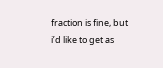fraction is fine, but i’d like to get as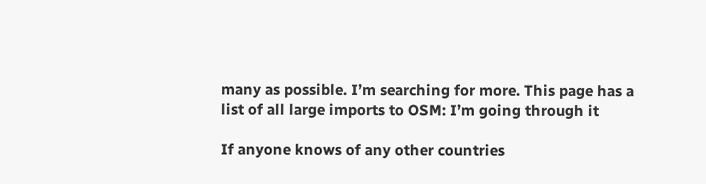many as possible. I’m searching for more. This page has a list of all large imports to OSM: I’m going through it

If anyone knows of any other countries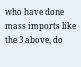who have done mass imports like the 3 above, do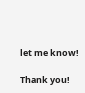let me know!

Thank you!